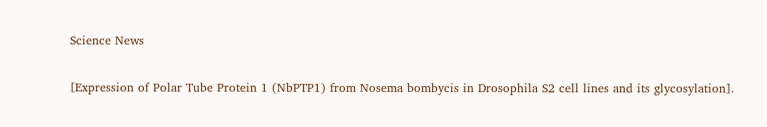Science News

[Expression of Polar Tube Protein 1 (NbPTP1) from Nosema bombycis in Drosophila S2 cell lines and its glycosylation].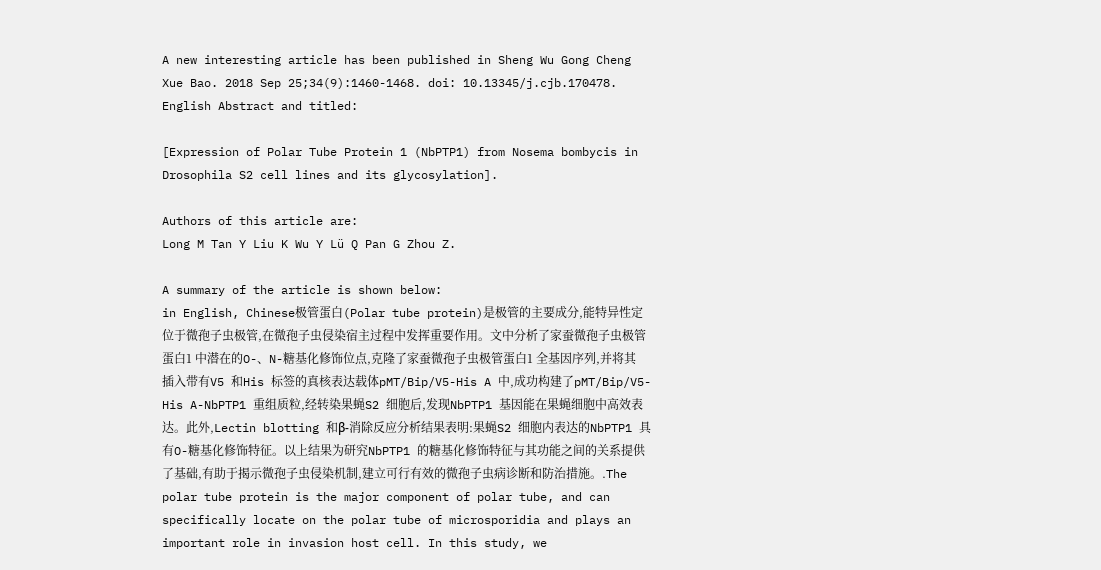A new interesting article has been published in Sheng Wu Gong Cheng Xue Bao. 2018 Sep 25;34(9):1460-1468. doi: 10.13345/j.cjb.170478. English Abstract and titled:

[Expression of Polar Tube Protein 1 (NbPTP1) from Nosema bombycis in Drosophila S2 cell lines and its glycosylation].

Authors of this article are:
Long M Tan Y Liu K Wu Y Lü Q Pan G Zhou Z.

A summary of the article is shown below:
in English, Chinese极管蛋白(Polar tube protein)是极管的主要成分,能特异性定位于微孢子虫极管,在微孢子虫侵染宿主过程中发挥重要作用。文中分析了家蚕微孢子虫极管蛋白1 中潜在的O-、N-糖基化修饰位点,克隆了家蚕微孢子虫极管蛋白1 全基因序列,并将其插入带有V5 和His 标签的真核表达载体pMT/Bip/V5-His A 中,成功构建了pMT/Bip/V5-His A-NbPTP1 重组质粒,经转染果蝇S2 细胞后,发现NbPTP1 基因能在果蝇细胞中高效表达。此外,Lectin blotting 和β-消除反应分析结果表明:果蝇S2 细胞内表达的NbPTP1 具有O-糖基化修饰特征。以上结果为研究NbPTP1 的糖基化修饰特征与其功能之间的关系提供了基础,有助于揭示微孢子虫侵染机制,建立可行有效的微孢子虫病诊断和防治措施。.The polar tube protein is the major component of polar tube, and can specifically locate on the polar tube of microsporidia and plays an important role in invasion host cell. In this study, we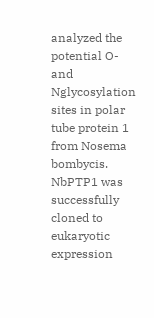analyzed the potential O- and Nglycosylation sites in polar tube protein 1 from Nosema bombycis. NbPTP1 was successfully cloned to eukaryotic expression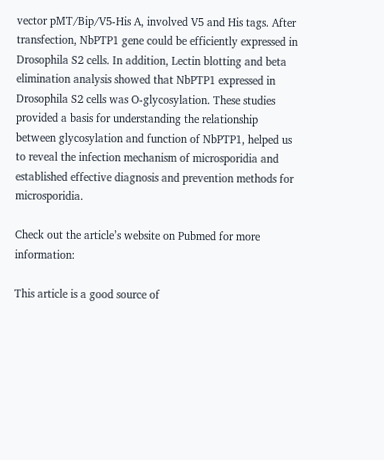vector pMT/Bip/V5-His A, involved V5 and His tags. After transfection, NbPTP1 gene could be efficiently expressed in Drosophila S2 cells. In addition, Lectin blotting and beta elimination analysis showed that NbPTP1 expressed in Drosophila S2 cells was O-glycosylation. These studies provided a basis for understanding the relationship between glycosylation and function of NbPTP1, helped us to reveal the infection mechanism of microsporidia and established effective diagnosis and prevention methods for microsporidia.

Check out the article’s website on Pubmed for more information:

This article is a good source of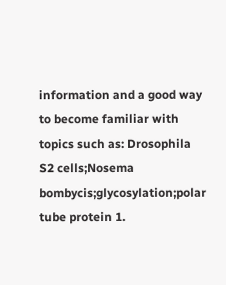information and a good way to become familiar with topics such as: Drosophila S2 cells;Nosema bombycis;glycosylation;polar tube protein 1.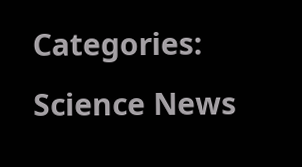Categories: Science News